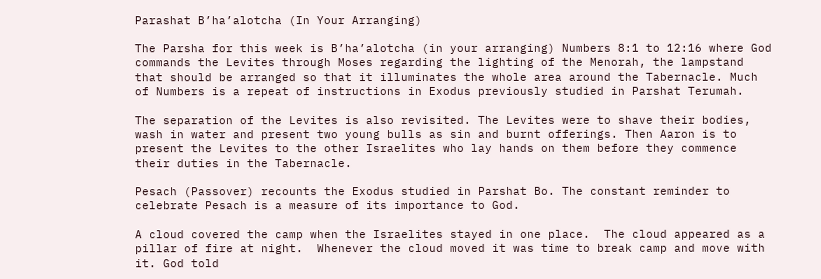Parashat B’ha’alotcha (In Your Arranging)

The Parsha for this week is B’ha’alotcha (in your arranging) Numbers 8:1 to 12:16 where God commands the Levites through Moses regarding the lighting of the Menorah, the lampstand that should be arranged so that it illuminates the whole area around the Tabernacle. Much of Numbers is a repeat of instructions in Exodus previously studied in Parshat Terumah.

The separation of the Levites is also revisited. The Levites were to shave their bodies, wash in water and present two young bulls as sin and burnt offerings. Then Aaron is to present the Levites to the other Israelites who lay hands on them before they commence their duties in the Tabernacle.

Pesach (Passover) recounts the Exodus studied in Parshat Bo. The constant reminder to celebrate Pesach is a measure of its importance to God.

A cloud covered the camp when the Israelites stayed in one place.  The cloud appeared as a pillar of fire at night.  Whenever the cloud moved it was time to break camp and move with it. God told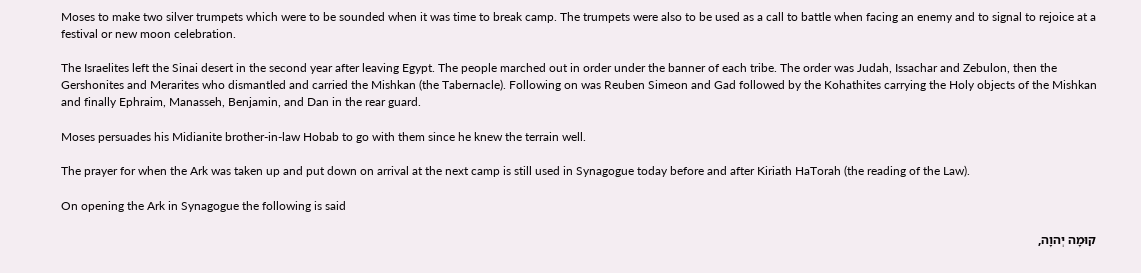Moses to make two silver trumpets which were to be sounded when it was time to break camp. The trumpets were also to be used as a call to battle when facing an enemy and to signal to rejoice at a festival or new moon celebration.

The Israelites left the Sinai desert in the second year after leaving Egypt. The people marched out in order under the banner of each tribe. The order was Judah, Issachar and Zebulon, then the Gershonites and Merarites who dismantled and carried the Mishkan (the Tabernacle). Following on was Reuben Simeon and Gad followed by the Kohathites carrying the Holy objects of the Mishkan and finally Ephraim, Manasseh, Benjamin, and Dan in the rear guard.

Moses persuades his Midianite brother-in-law Hobab to go with them since he knew the terrain well.

The prayer for when the Ark was taken up and put down on arrival at the next camp is still used in Synagogue today before and after Kiriath HaTorah (the reading of the Law).

On opening the Ark in Synagogue the following is said

קוּמָה יְהוָה,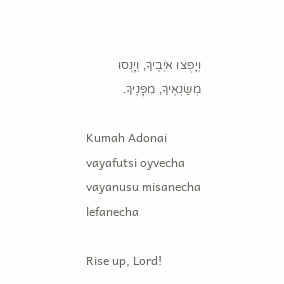וְיָפֻצוּ אֹיְבֶיךָ, וְיָנֻסוּ מְשַׂנְאֶיךָ, מִפָּנֶיךָ.

Kumah Adonai vayafutsi oyvecha vayanusu misanecha lefanecha

Rise up, Lord!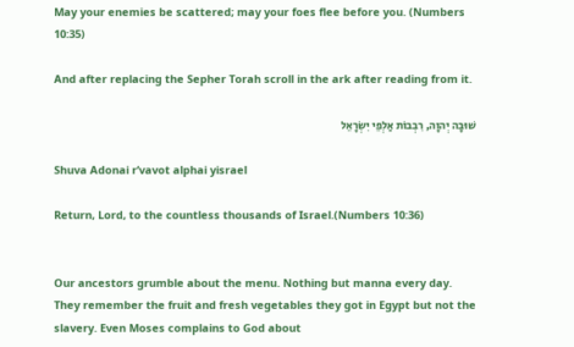May your enemies be scattered; may your foes flee before you. (Numbers 10:35)

And after replacing the Sepher Torah scroll in the ark after reading from it.

שׁוּבָה יְהוָה, רִבְבוֹת אַלְפֵי יִשְׂרָאֵל

Shuva Adonai r’vavot alphai yisrael

Return, Lord, to the countless thousands of Israel.(Numbers 10:36)


Our ancestors grumble about the menu. Nothing but manna every day. They remember the fruit and fresh vegetables they got in Egypt but not the slavery. Even Moses complains to God about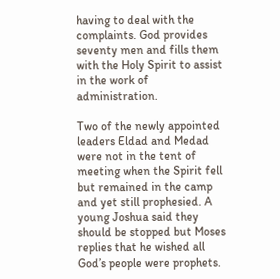having to deal with the complaints. God provides seventy men and fills them with the Holy Spirit to assist in the work of administration.

Two of the newly appointed leaders Eldad and Medad were not in the tent of meeting when the Spirit fell but remained in the camp and yet still prophesied. A young Joshua said they should be stopped but Moses replies that he wished all God’s people were prophets.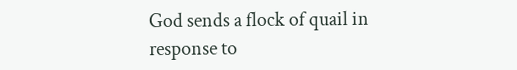God sends a flock of quail in response to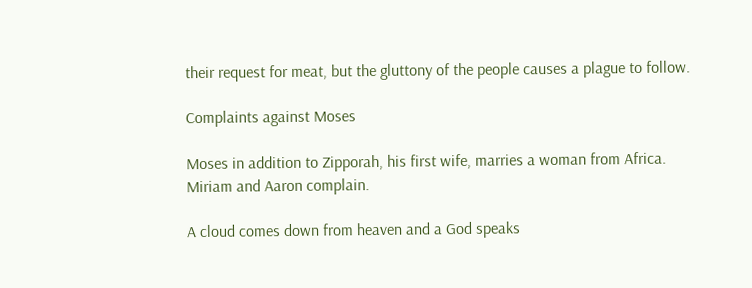their request for meat, but the gluttony of the people causes a plague to follow.

Complaints against Moses

Moses in addition to Zipporah, his first wife, marries a woman from Africa. Miriam and Aaron complain.

A cloud comes down from heaven and a God speaks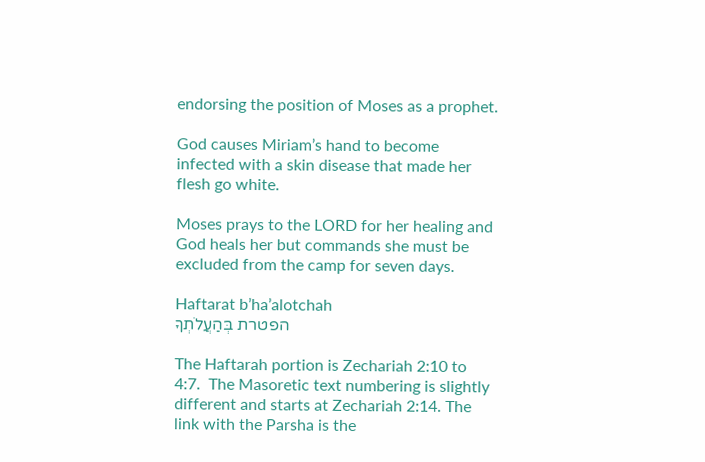endorsing the position of Moses as a prophet.

God causes Miriam’s hand to become infected with a skin disease that made her flesh go white.

Moses prays to the LORD for her healing and God heals her but commands she must be excluded from the camp for seven days.

Haftarat b’ha’alotchah                                           הפטרת בְּהַעֲלֹתְךָ

The Haftarah portion is Zechariah 2:10 to 4:7.  The Masoretic text numbering is slightly different and starts at Zechariah 2:14. The link with the Parsha is the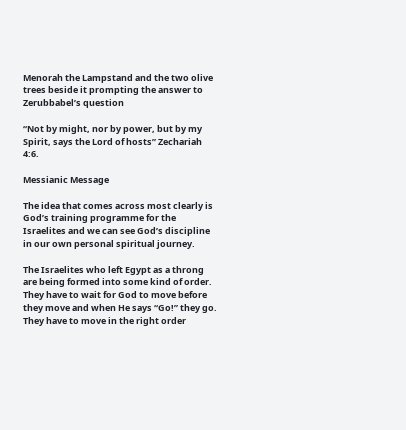Menorah the Lampstand and the two olive trees beside it prompting the answer to Zerubbabel’s question

“Not by might, nor by power, but by my Spirit, says the Lord of hosts” Zechariah 4:6.

Messianic Message

The idea that comes across most clearly is God’s training programme for the Israelites and we can see God’s discipline in our own personal spiritual journey.

The Israelites who left Egypt as a throng are being formed into some kind of order. They have to wait for God to move before they move and when He says “Go!” they go. They have to move in the right order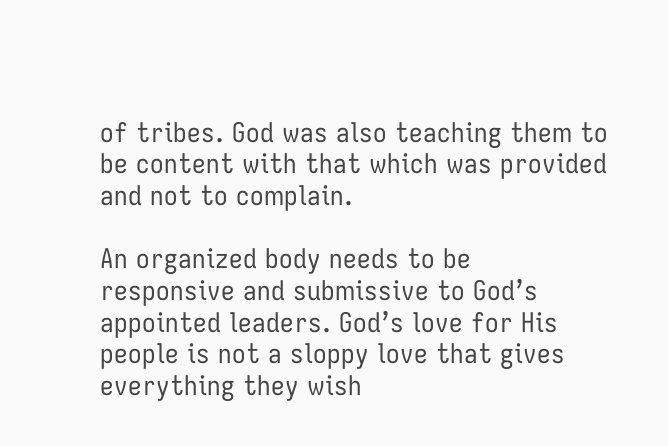of tribes. God was also teaching them to be content with that which was provided and not to complain.

An organized body needs to be responsive and submissive to God’s appointed leaders. God’s love for His people is not a sloppy love that gives everything they wish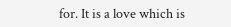for. It is a love which is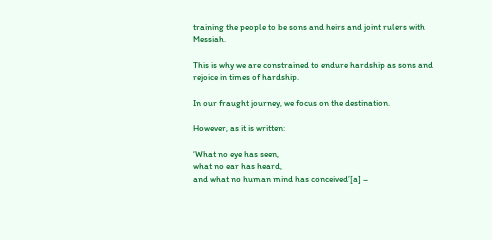training the people to be sons and heirs and joint rulers with Messiah.

This is why we are constrained to endure hardship as sons and rejoice in times of hardship.

In our fraught journey, we focus on the destination.

However, as it is written:

‘What no eye has seen,
what no ear has heard,
and what no human mind has conceived’[a] –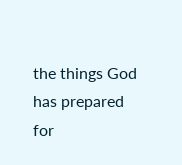the things God has prepared for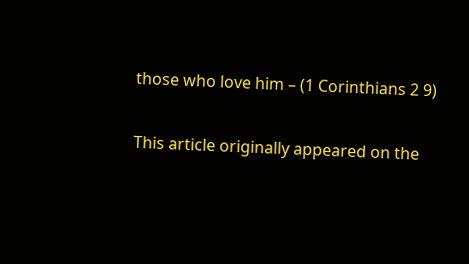those who love him – (1 Corinthians 2 9)

This article originally appeared on the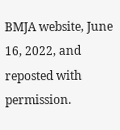BMJA website, June 16, 2022, and reposted with permission.